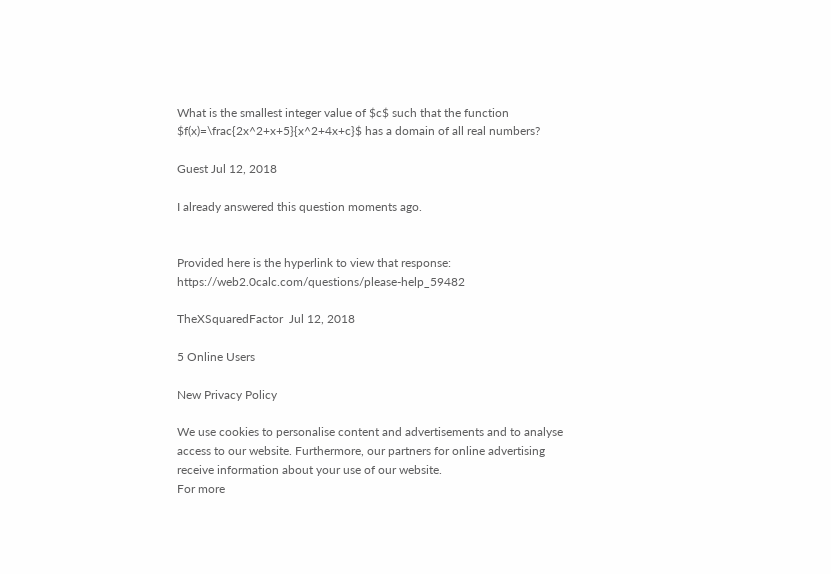What is the smallest integer value of $c$ such that the function $f(x)=\frac{2x^2+x+5}{x^2+4x+c}$ has a domain of all real numbers?

Guest Jul 12, 2018

I already answered this question moments ago.


Provided here is the hyperlink to view that response: https://web2.0calc.com/questions/please-help_59482

TheXSquaredFactor  Jul 12, 2018

5 Online Users

New Privacy Policy

We use cookies to personalise content and advertisements and to analyse access to our website. Furthermore, our partners for online advertising receive information about your use of our website.
For more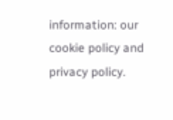information: our cookie policy and privacy policy.